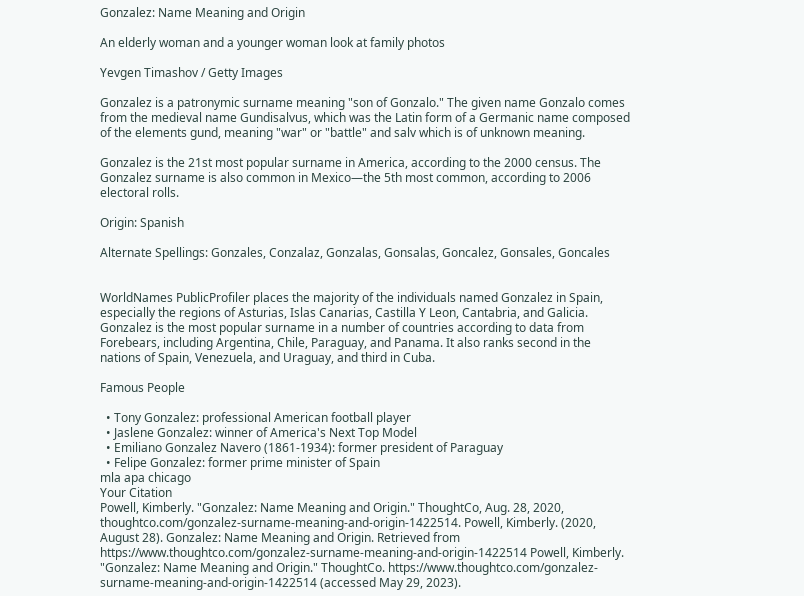Gonzalez: Name Meaning and Origin

An elderly woman and a younger woman look at family photos

Yevgen Timashov / Getty Images

Gonzalez is a patronymic surname meaning "son of Gonzalo." The given name Gonzalo comes from the medieval name Gundisalvus, which was the Latin form of a Germanic name composed of the elements gund, meaning "war" or "battle" and salv which is of unknown meaning.

Gonzalez is the 21st most popular surname in America, according to the 2000 census. The Gonzalez surname is also common in Mexico—the 5th most common, according to 2006 electoral rolls.

Origin: Spanish

Alternate Spellings: Gonzales, Conzalaz, Gonzalas, Gonsalas, Goncalez, Gonsales, Goncales


WorldNames PublicProfiler places the majority of the individuals named Gonzalez in Spain, especially the regions of Asturias, Islas Canarias, Castilla Y Leon, Cantabria, and Galicia. Gonzalez is the most popular surname in a number of countries according to data from Forebears, including Argentina, Chile, Paraguay, and Panama. It also ranks second in the nations of Spain, Venezuela, and Uraguay, and third in Cuba.

Famous People

  • Tony Gonzalez: professional American football player
  • Jaslene Gonzalez: winner of America's Next Top Model
  • Emiliano Gonzalez Navero (1861-1934): former president of Paraguay
  • Felipe Gonzalez: former prime minister of Spain
mla apa chicago
Your Citation
Powell, Kimberly. "Gonzalez: Name Meaning and Origin." ThoughtCo, Aug. 28, 2020, thoughtco.com/gonzalez-surname-meaning-and-origin-1422514. Powell, Kimberly. (2020, August 28). Gonzalez: Name Meaning and Origin. Retrieved from https://www.thoughtco.com/gonzalez-surname-meaning-and-origin-1422514 Powell, Kimberly. "Gonzalez: Name Meaning and Origin." ThoughtCo. https://www.thoughtco.com/gonzalez-surname-meaning-and-origin-1422514 (accessed May 29, 2023).